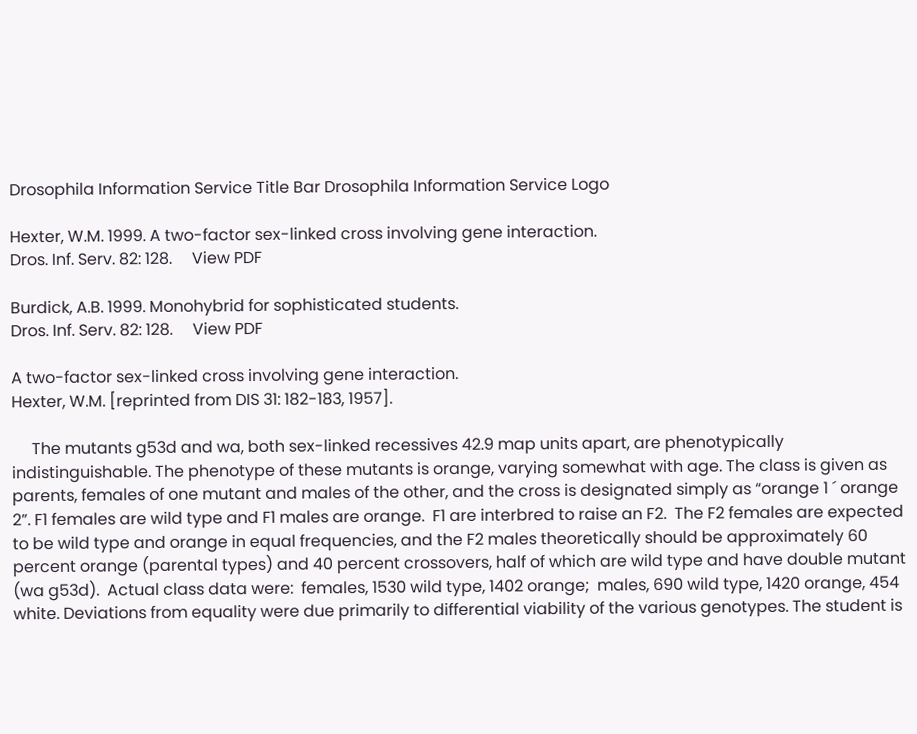Drosophila Information Service Title Bar Drosophila Information Service Logo

Hexter, W.M. 1999. A two-factor sex-linked cross involving gene interaction.
Dros. Inf. Serv. 82: 128.     View PDF

Burdick, A.B. 1999. Monohybrid for sophisticated students.
Dros. Inf. Serv. 82: 128.     View PDF

A two-factor sex-linked cross involving gene interaction.
Hexter, W.M. [reprinted from DIS 31: 182-183, 1957].

     The mutants g53d and wa, both sex-linked recessives 42.9 map units apart, are phenotypically indistinguishable. The phenotype of these mutants is orange, varying somewhat with age. The class is given as parents, females of one mutant and males of the other, and the cross is designated simply as “orange 1 ´ orange 2”. F1 females are wild type and F1 males are orange.  F1 are interbred to raise an F2.  The F2 females are expected to be wild type and orange in equal frequencies, and the F2 males theoretically should be approximately 60 percent orange (parental types) and 40 percent crossovers, half of which are wild type and have double mutant (wa g53d).  Actual class data were:  females, 1530 wild type, 1402 orange;  males, 690 wild type, 1420 orange, 454 white. Deviations from equality were due primarily to differential viability of the various genotypes. The student is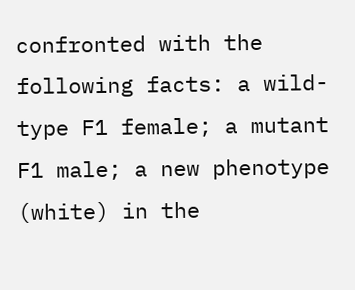confronted with the following facts: a wild-type F1 female; a mutant F1 male; a new phenotype (white) in the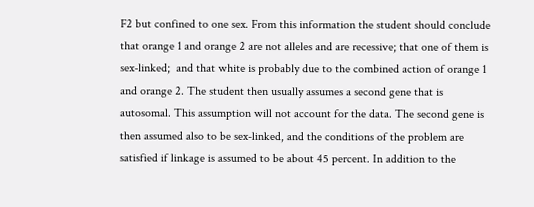F2 but confined to one sex. From this information the student should conclude that orange 1 and orange 2 are not alleles and are recessive; that one of them is sex-linked;  and that white is probably due to the combined action of orange 1 and orange 2. The student then usually assumes a second gene that is autosomal. This assumption will not account for the data. The second gene is then assumed also to be sex-linked, and the conditions of the problem are satisfied if linkage is assumed to be about 45 percent. In addition to the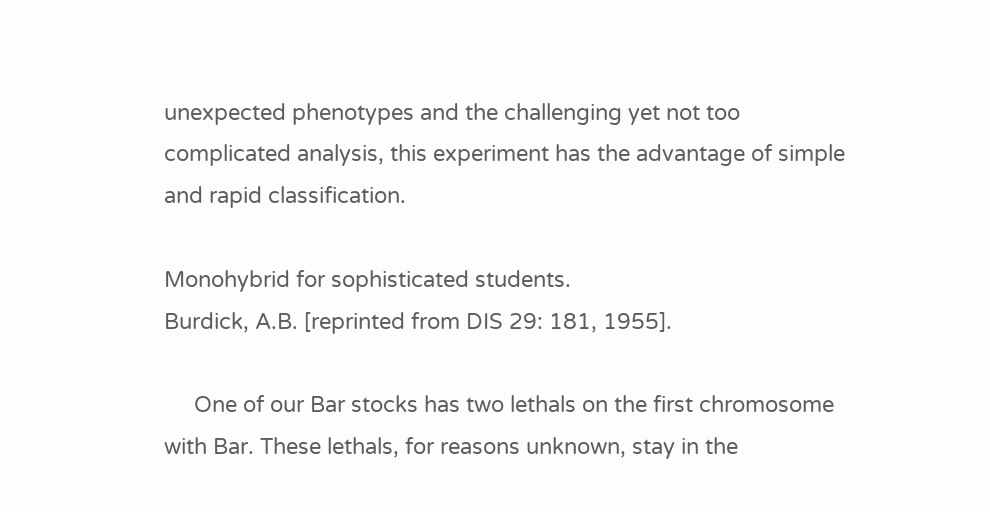unexpected phenotypes and the challenging yet not too complicated analysis, this experiment has the advantage of simple and rapid classification.

Monohybrid for sophisticated students.
Burdick, A.B. [reprinted from DIS 29: 181, 1955].

     One of our Bar stocks has two lethals on the first chromosome with Bar. These lethals, for reasons unknown, stay in the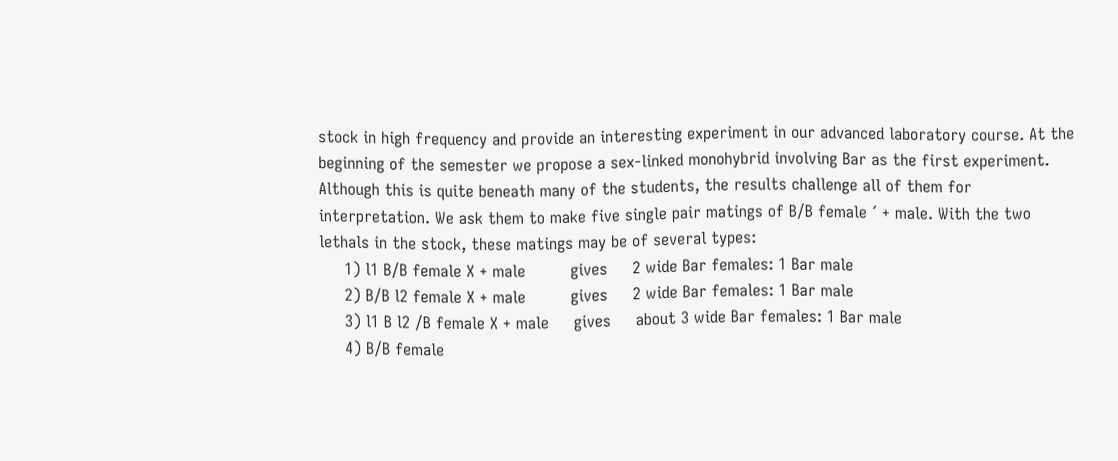stock in high frequency and provide an interesting experiment in our advanced laboratory course. At the beginning of the semester we propose a sex-linked monohybrid involving Bar as the first experiment. Although this is quite beneath many of the students, the results challenge all of them for interpretation. We ask them to make five single pair matings of B/B female ´ + male. With the two lethals in the stock, these matings may be of several types:
     1) l1 B/B female X + male         gives     2 wide Bar females: 1 Bar male
     2) B/B l2 female X + male         gives     2 wide Bar females: 1 Bar male
     3) l1 B l2 /B female X + male     gives     about 3 wide Bar females: 1 Bar male
     4) B/B female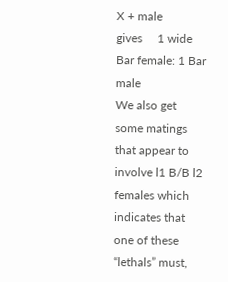X + male            gives     1 wide Bar female: 1 Bar male
We also get some matings that appear to involve l1 B/B l2 females which indicates that one of these “lethals” must,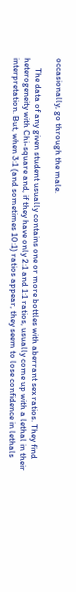occasionally, go through the male.

     The data of any given student usually contains one or more bottles with aberrant sex ratios. They find heterogeneity with Chi-square and, if they have only 2:1 and 1:1 ratios, usually come up with a lethal in their interpretation. But, when 3:1 (and sometimes 10:1) ratios appear, they seem to lose confidence in lethals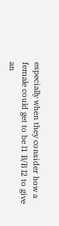especially when they consider how a female could get to be l1 B/B l2 to give an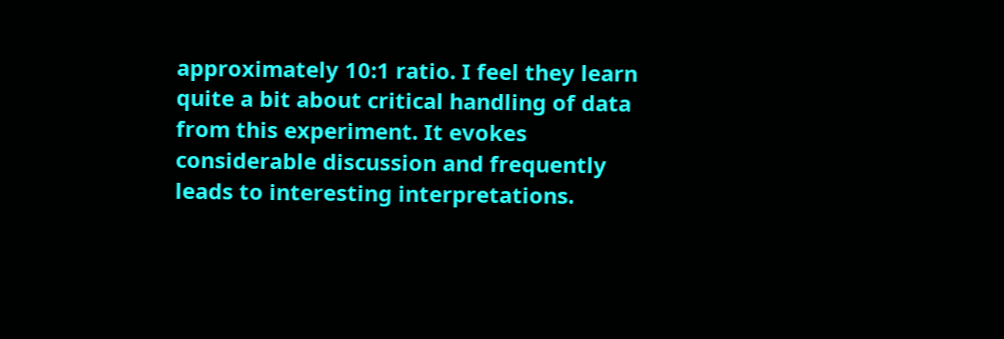approximately 10:1 ratio. I feel they learn quite a bit about critical handling of data from this experiment. It evokes considerable discussion and frequently leads to interesting interpretations.